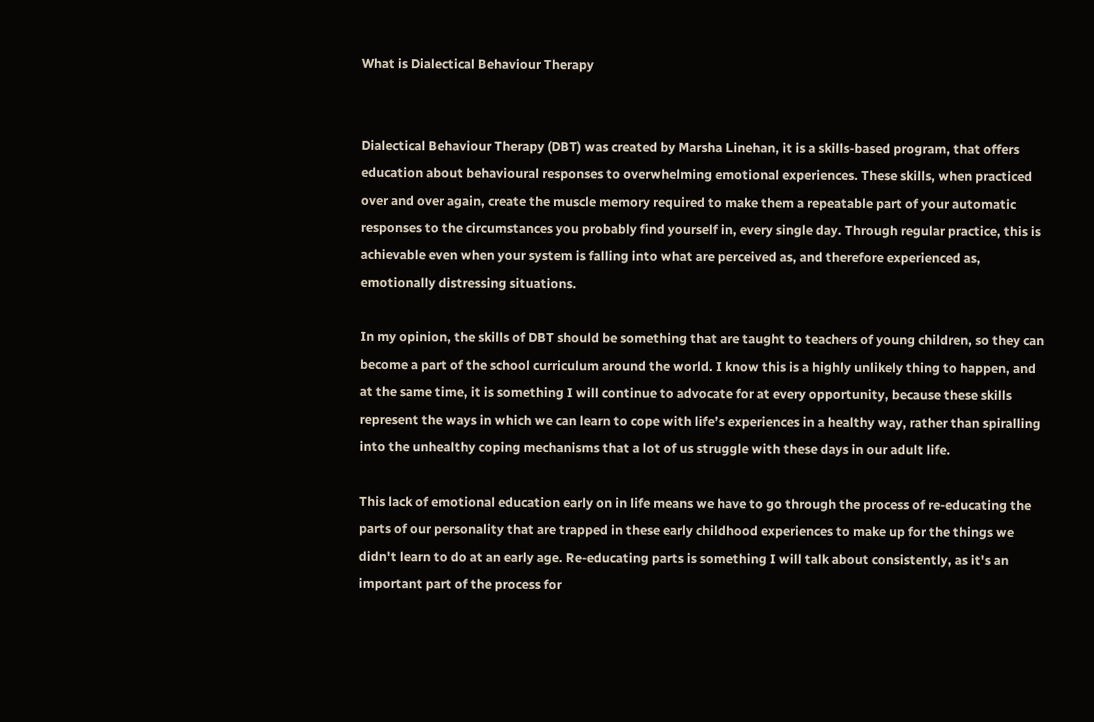What is Dialectical Behaviour Therapy


Dialectical Behaviour Therapy (DBT) was created by Marsha Linehan, it is a skills-based program, that offers education about behavioural responses to overwhelming emotional experiences. These skills, when practiced over and over again, create the muscle memory required to make them a repeatable part of your automatic responses to the circumstances you probably find yourself in, every single day. Through regular practice, this is achievable even when your system is falling into what are perceived as, and therefore experienced as, emotionally distressing situations.

In my opinion, the skills of DBT should be something that are taught to teachers of young children, so they can become a part of the school curriculum around the world. I know this is a highly unlikely thing to happen, and at the same time, it is something I will continue to advocate for at every opportunity, because these skills represent the ways in which we can learn to cope with life’s experiences in a healthy way, rather than spiralling into the unhealthy coping mechanisms that a lot of us struggle with these days in our adult life.

This lack of emotional education early on in life means we have to go through the process of re-educating the parts of our personality that are trapped in these early childhood experiences to make up for the things we didn't learn to do at an early age. Re-educating parts is something I will talk about consistently, as it's an important part of the process for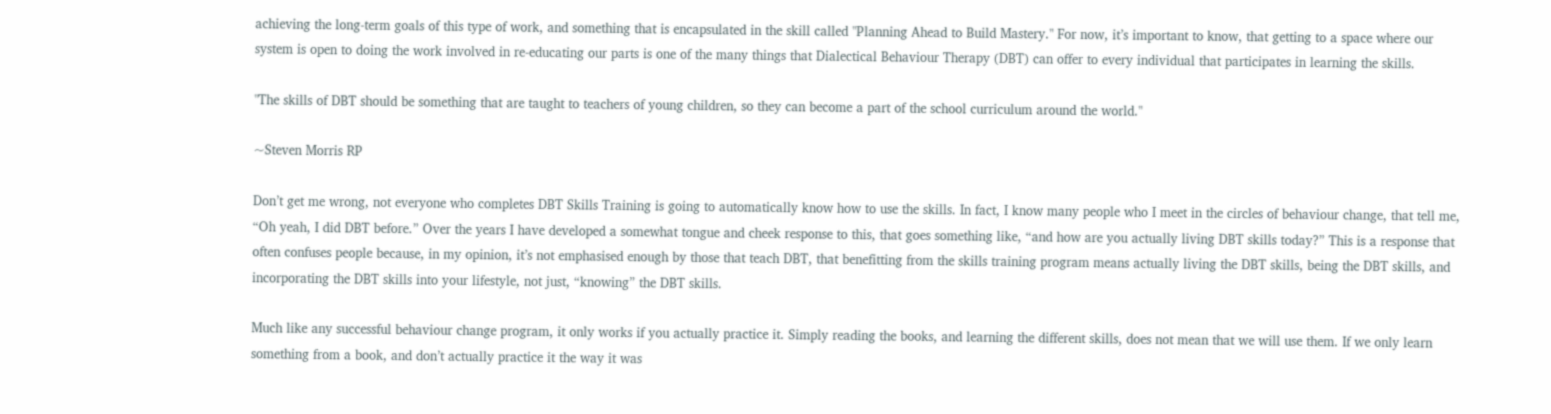achieving the long-term goals of this type of work, and something that is encapsulated in the skill called "Planning Ahead to Build Mastery." For now, it’s important to know, that getting to a space where our system is open to doing the work involved in re-educating our parts is one of the many things that Dialectical Behaviour Therapy (DBT) can offer to every individual that participates in learning the skills.

"The skills of DBT should be something that are taught to teachers of young children, so they can become a part of the school curriculum around the world."

~Steven Morris RP

Don’t get me wrong, not everyone who completes DBT Skills Training is going to automatically know how to use the skills. In fact, I know many people who I meet in the circles of behaviour change, that tell me, “Oh yeah, I did DBT before.” Over the years I have developed a somewhat tongue and cheek response to this, that goes something like, “and how are you actually living DBT skills today?” This is a response that often confuses people because, in my opinion, it’s not emphasised enough by those that teach DBT, that benefitting from the skills training program means actually living the DBT skills, being the DBT skills, and incorporating the DBT skills into your lifestyle, not just, “knowing” the DBT skills.

Much like any successful behaviour change program, it only works if you actually practice it. Simply reading the books, and learning the different skills, does not mean that we will use them. If we only learn something from a book, and don’t actually practice it the way it was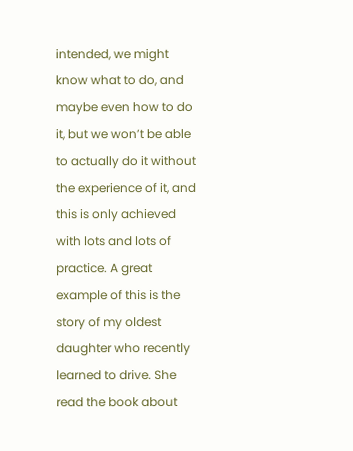intended, we might know what to do, and maybe even how to do it, but we won’t be able to actually do it without the experience of it, and this is only achieved with lots and lots of practice. A great example of this is the story of my oldest daughter who recently learned to drive. She read the book about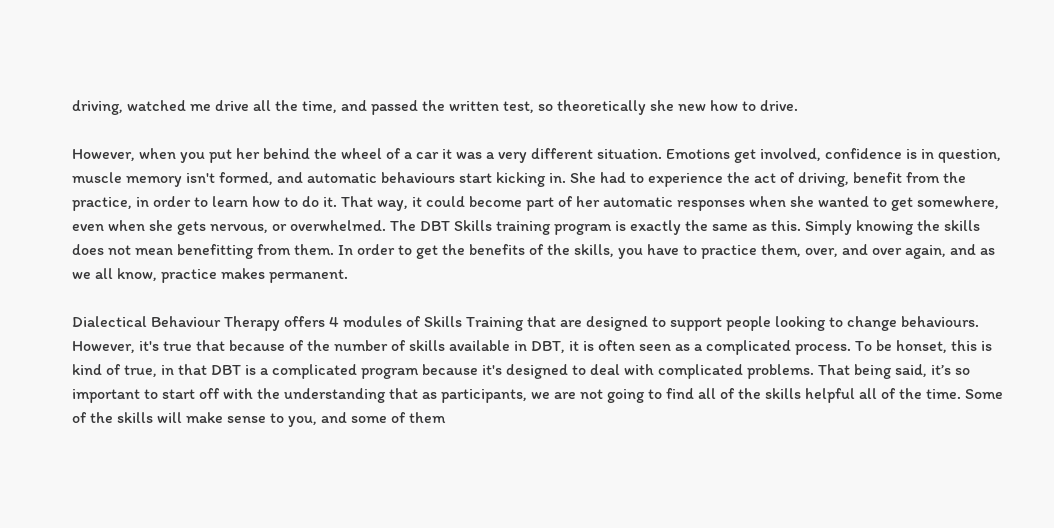driving, watched me drive all the time, and passed the written test, so theoretically she new how to drive.

However, when you put her behind the wheel of a car it was a very different situation. Emotions get involved, confidence is in question, muscle memory isn't formed, and automatic behaviours start kicking in. She had to experience the act of driving, benefit from the practice, in order to learn how to do it. That way, it could become part of her automatic responses when she wanted to get somewhere, even when she gets nervous, or overwhelmed. The DBT Skills training program is exactly the same as this. Simply knowing the skills does not mean benefitting from them. In order to get the benefits of the skills, you have to practice them, over, and over again, and as we all know, practice makes permanent.

Dialectical Behaviour Therapy offers 4 modules of Skills Training that are designed to support people looking to change behaviours. However, it's true that because of the number of skills available in DBT, it is often seen as a complicated process. To be honset, this is kind of true, in that DBT is a complicated program because it's designed to deal with complicated problems. That being said, it’s so important to start off with the understanding that as participants, we are not going to find all of the skills helpful all of the time. Some of the skills will make sense to you, and some of them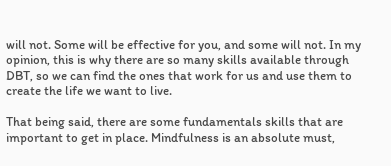will not. Some will be effective for you, and some will not. In my opinion, this is why there are so many skills available through DBT, so we can find the ones that work for us and use them to create the life we want to live.

That being said, there are some fundamentals skills that are important to get in place. Mindfulness is an absolute must,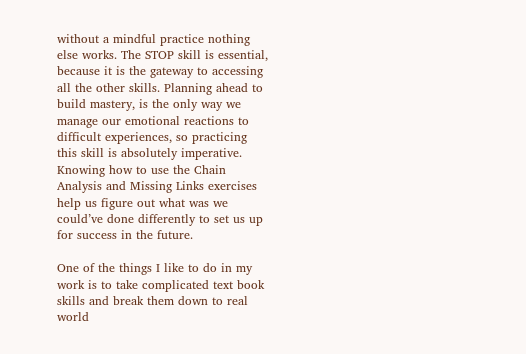without a mindful practice nothing else works. The STOP skill is essential, because it is the gateway to accessing all the other skills. Planning ahead to build mastery, is the only way we manage our emotional reactions to difficult experiences, so practicing this skill is absolutely imperative. Knowing how to use the Chain Analysis and Missing Links exercises help us figure out what was we could’ve done differently to set us up for success in the future.

One of the things I like to do in my work is to take complicated text book skills and break them down to real world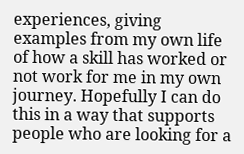experiences, giving examples from my own life of how a skill has worked or not work for me in my own journey. Hopefully I can do this in a way that supports people who are looking for a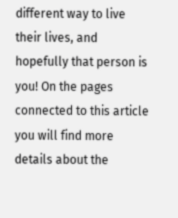different way to live their lives, and hopefully that person is you! On the pages connected to this article you will find more details about the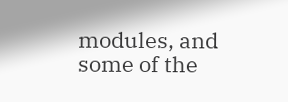modules, and some of the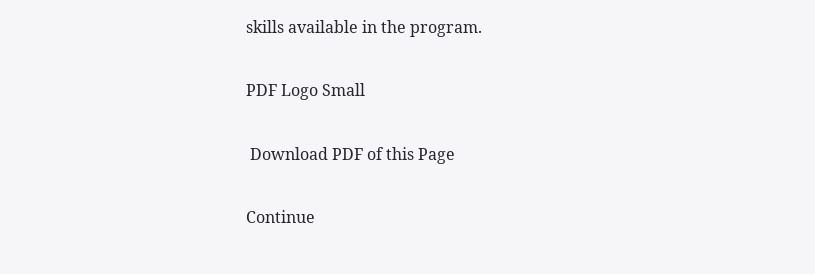skills available in the program.

PDF Logo Small

 Download PDF of this Page

Continue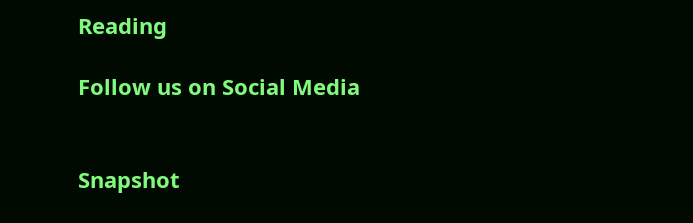Reading

Follow us on Social Media


Snapshot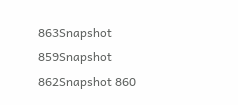863Snapshot 859Snapshot 862Snapshot 860